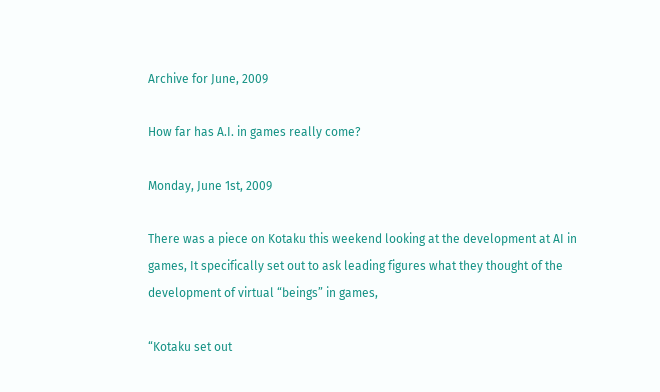Archive for June, 2009

How far has A.I. in games really come?

Monday, June 1st, 2009

There was a piece on Kotaku this weekend looking at the development at AI in games, It specifically set out to ask leading figures what they thought of the development of virtual “beings” in games,

“Kotaku set out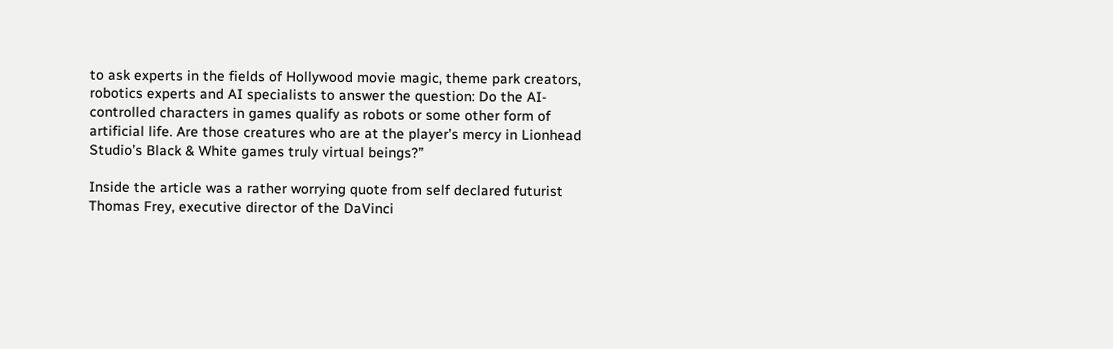to ask experts in the fields of Hollywood movie magic, theme park creators, robotics experts and AI specialists to answer the question: Do the AI-controlled characters in games qualify as robots or some other form of artificial life. Are those creatures who are at the player’s mercy in Lionhead Studio’s Black & White games truly virtual beings?”

Inside the article was a rather worrying quote from self declared futurist Thomas Frey, executive director of the DaVinci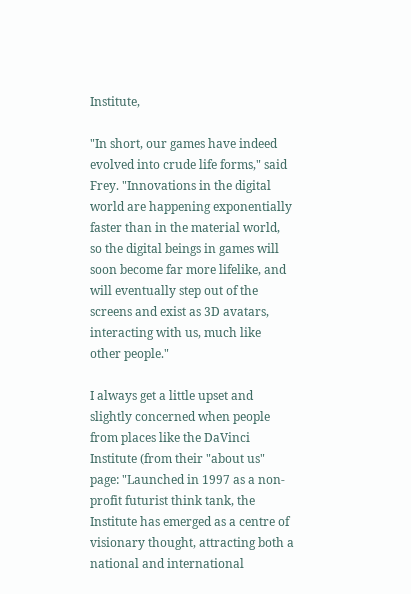Institute,

"In short, our games have indeed evolved into crude life forms," said Frey. "Innovations in the digital world are happening exponentially faster than in the material world, so the digital beings in games will soon become far more lifelike, and will eventually step out of the screens and exist as 3D avatars, interacting with us, much like other people."

I always get a little upset and slightly concerned when people from places like the DaVinci Institute (from their "about us" page: "Launched in 1997 as a non-profit futurist think tank, the Institute has emerged as a centre of visionary thought, attracting both a national and international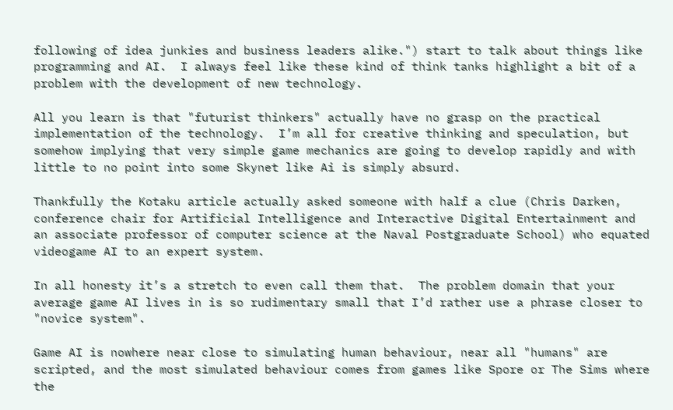following of idea junkies and business leaders alike.") start to talk about things like programming and AI.  I always feel like these kind of think tanks highlight a bit of a problem with the development of new technology.

All you learn is that "futurist thinkers" actually have no grasp on the practical implementation of the technology.  I’m all for creative thinking and speculation, but somehow implying that very simple game mechanics are going to develop rapidly and with little to no point into some Skynet like Ai is simply absurd.

Thankfully the Kotaku article actually asked someone with half a clue (Chris Darken, conference chair for Artificial Intelligence and Interactive Digital Entertainment and an associate professor of computer science at the Naval Postgraduate School) who equated videogame AI to an expert system.

In all honesty it’s a stretch to even call them that.  The problem domain that your average game AI lives in is so rudimentary small that I’d rather use a phrase closer to "novice system".

Game AI is nowhere near close to simulating human behaviour, near all "humans" are scripted, and the most simulated behaviour comes from games like Spore or The Sims where the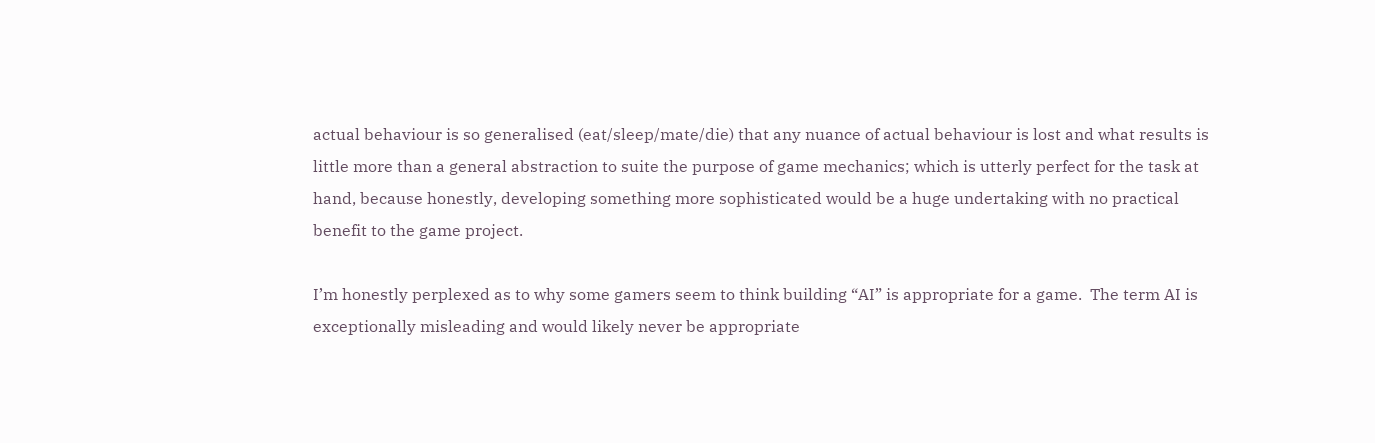actual behaviour is so generalised (eat/sleep/mate/die) that any nuance of actual behaviour is lost and what results is little more than a general abstraction to suite the purpose of game mechanics; which is utterly perfect for the task at hand, because honestly, developing something more sophisticated would be a huge undertaking with no practical benefit to the game project.

I’m honestly perplexed as to why some gamers seem to think building “AI” is appropriate for a game.  The term AI is exceptionally misleading and would likely never be appropriate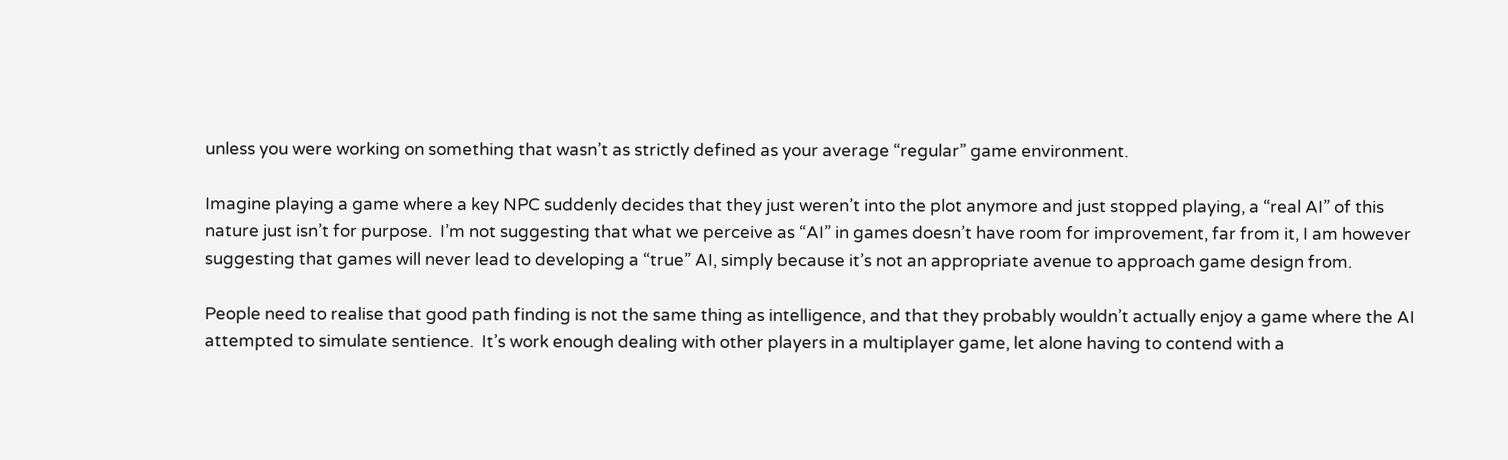unless you were working on something that wasn’t as strictly defined as your average “regular” game environment.

Imagine playing a game where a key NPC suddenly decides that they just weren’t into the plot anymore and just stopped playing, a “real AI” of this nature just isn’t for purpose.  I’m not suggesting that what we perceive as “AI” in games doesn’t have room for improvement, far from it, I am however suggesting that games will never lead to developing a “true” AI, simply because it’s not an appropriate avenue to approach game design from.

People need to realise that good path finding is not the same thing as intelligence, and that they probably wouldn’t actually enjoy a game where the AI attempted to simulate sentience.  It’s work enough dealing with other players in a multiplayer game, let alone having to contend with a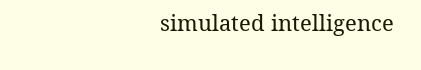simulated intelligence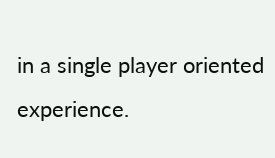in a single player oriented experience.